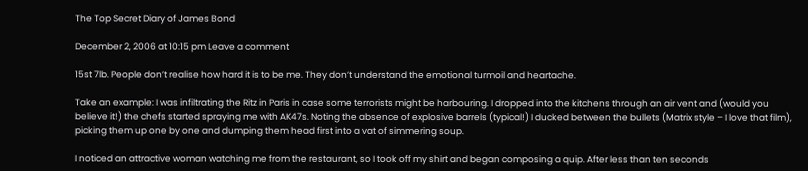The Top Secret Diary of James Bond

December 2, 2006 at 10:15 pm Leave a comment

15st 7lb. People don’t realise how hard it is to be me. They don’t understand the emotional turmoil and heartache.

Take an example: I was infiltrating the Ritz in Paris in case some terrorists might be harbouring. I dropped into the kitchens through an air vent and (would you believe it!) the chefs started spraying me with AK47s. Noting the absence of explosive barrels (typical!) I ducked between the bullets (Matrix style – I love that film), picking them up one by one and dumping them head first into a vat of simmering soup.

I noticed an attractive woman watching me from the restaurant, so I took off my shirt and began composing a quip. After less than ten seconds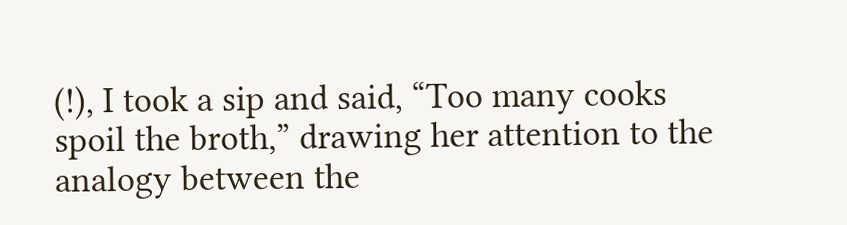(!), I took a sip and said, “Too many cooks spoil the broth,” drawing her attention to the analogy between the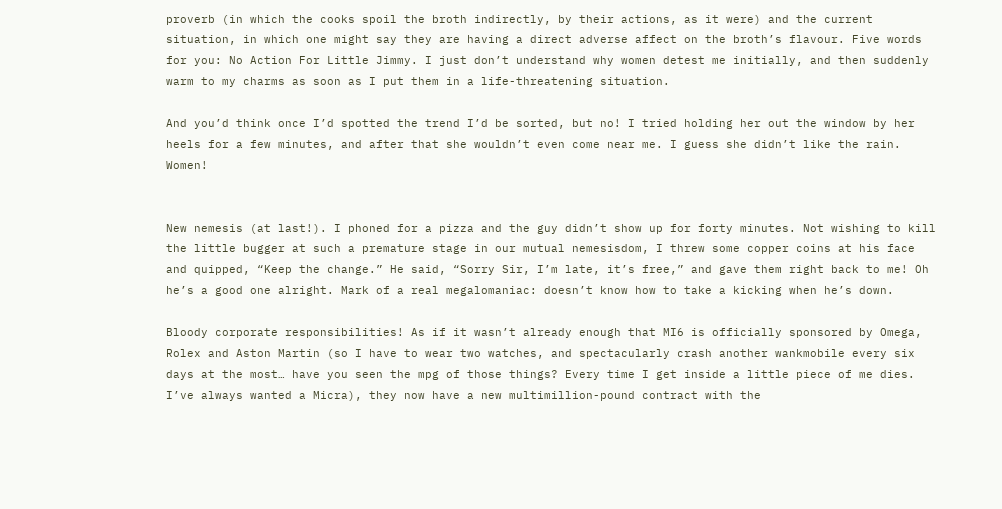proverb (in which the cooks spoil the broth indirectly, by their actions, as it were) and the current situation, in which one might say they are having a direct adverse affect on the broth’s flavour. Five words for you: No Action For Little Jimmy. I just don’t understand why women detest me initially, and then suddenly warm to my charms as soon as I put them in a life-threatening situation.

And you’d think once I’d spotted the trend I’d be sorted, but no! I tried holding her out the window by her heels for a few minutes, and after that she wouldn’t even come near me. I guess she didn’t like the rain. Women!


New nemesis (at last!). I phoned for a pizza and the guy didn’t show up for forty minutes. Not wishing to kill the little bugger at such a premature stage in our mutual nemesisdom, I threw some copper coins at his face and quipped, “Keep the change.” He said, “Sorry Sir, I’m late, it’s free,” and gave them right back to me! Oh he’s a good one alright. Mark of a real megalomaniac: doesn’t know how to take a kicking when he’s down.

Bloody corporate responsibilities! As if it wasn’t already enough that MI6 is officially sponsored by Omega, Rolex and Aston Martin (so I have to wear two watches, and spectacularly crash another wankmobile every six days at the most… have you seen the mpg of those things? Every time I get inside a little piece of me dies. I’ve always wanted a Micra), they now have a new multimillion-pound contract with the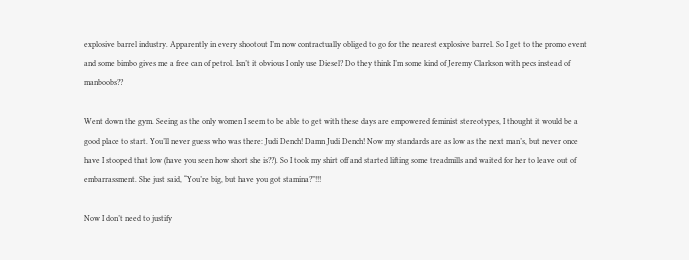explosive barrel industry. Apparently in every shootout I’m now contractually obliged to go for the nearest explosive barrel. So I get to the promo event and some bimbo gives me a free can of petrol. Isn’t it obvious I only use Diesel? Do they think I’m some kind of Jeremy Clarkson with pecs instead of manboobs??

Went down the gym. Seeing as the only women I seem to be able to get with these days are empowered feminist stereotypes, I thought it would be a good place to start. You’ll never guess who was there: Judi Dench! Damn Judi Dench! Now my standards are as low as the next man’s, but never once have I stooped that low (have you seen how short she is??). So I took my shirt off and started lifting some treadmills and waited for her to leave out of embarrassment. She just said, “You’re big, but have you got stamina?”!!!

Now I don’t need to justify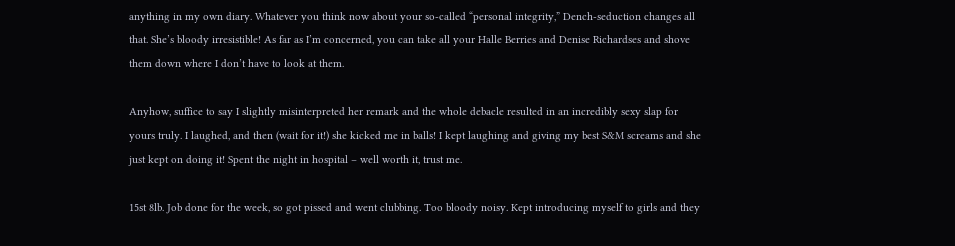anything in my own diary. Whatever you think now about your so-called “personal integrity,” Dench-seduction changes all that. She’s bloody irresistible! As far as I’m concerned, you can take all your Halle Berries and Denise Richardses and shove them down where I don’t have to look at them.

Anyhow, suffice to say I slightly misinterpreted her remark and the whole debacle resulted in an incredibly sexy slap for yours truly. I laughed, and then (wait for it!) she kicked me in balls! I kept laughing and giving my best S&M screams and she just kept on doing it! Spent the night in hospital – well worth it, trust me.

15st 8lb. Job done for the week, so got pissed and went clubbing. Too bloody noisy. Kept introducing myself to girls and they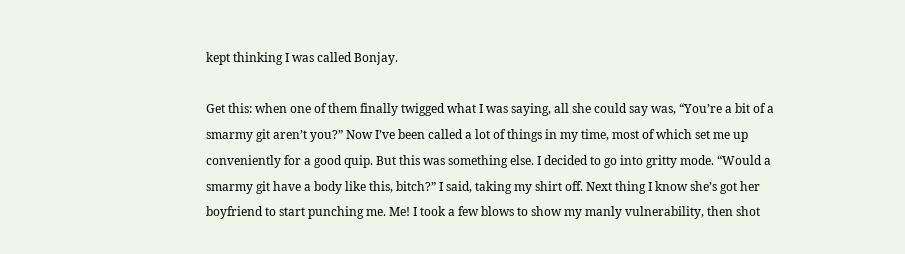kept thinking I was called Bonjay.

Get this: when one of them finally twigged what I was saying, all she could say was, “You’re a bit of a smarmy git aren’t you?” Now I’ve been called a lot of things in my time, most of which set me up conveniently for a good quip. But this was something else. I decided to go into gritty mode. “Would a smarmy git have a body like this, bitch?” I said, taking my shirt off. Next thing I know she’s got her boyfriend to start punching me. Me! I took a few blows to show my manly vulnerability, then shot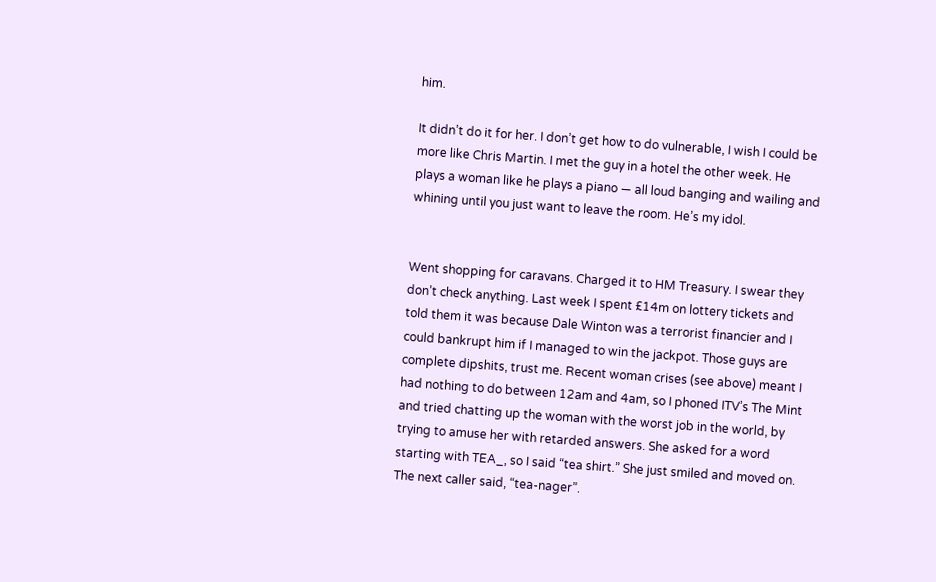him.

It didn’t do it for her. I don’t get how to do vulnerable, I wish I could be more like Chris Martin. I met the guy in a hotel the other week. He plays a woman like he plays a piano — all loud banging and wailing and whining until you just want to leave the room. He’s my idol.


Went shopping for caravans. Charged it to HM Treasury. I swear they don’t check anything. Last week I spent £14m on lottery tickets and told them it was because Dale Winton was a terrorist financier and I could bankrupt him if I managed to win the jackpot. Those guys are complete dipshits, trust me. Recent woman crises (see above) meant I had nothing to do between 12am and 4am, so I phoned ITV’s The Mint and tried chatting up the woman with the worst job in the world, by trying to amuse her with retarded answers. She asked for a word starting with TEA_, so I said “tea shirt.” She just smiled and moved on. The next caller said, “tea-nager”.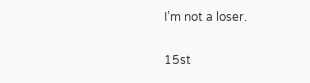I’m not a loser.

15st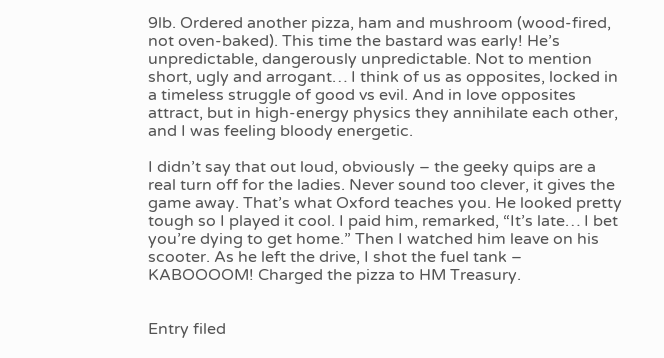9lb. Ordered another pizza, ham and mushroom (wood-fired, not oven-baked). This time the bastard was early! He’s unpredictable, dangerously unpredictable. Not to mention short, ugly and arrogant… I think of us as opposites, locked in a timeless struggle of good vs evil. And in love opposites attract, but in high-energy physics they annihilate each other, and I was feeling bloody energetic.

I didn’t say that out loud, obviously – the geeky quips are a real turn off for the ladies. Never sound too clever, it gives the game away. That’s what Oxford teaches you. He looked pretty tough so I played it cool. I paid him, remarked, “It’s late… I bet you’re dying to get home.” Then I watched him leave on his scooter. As he left the drive, I shot the fuel tank – KABOOOOM! Charged the pizza to HM Treasury.


Entry filed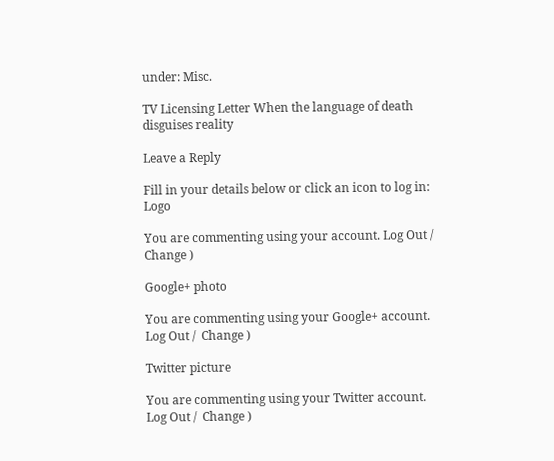under: Misc.

TV Licensing Letter When the language of death disguises reality

Leave a Reply

Fill in your details below or click an icon to log in: Logo

You are commenting using your account. Log Out /  Change )

Google+ photo

You are commenting using your Google+ account. Log Out /  Change )

Twitter picture

You are commenting using your Twitter account. Log Out /  Change )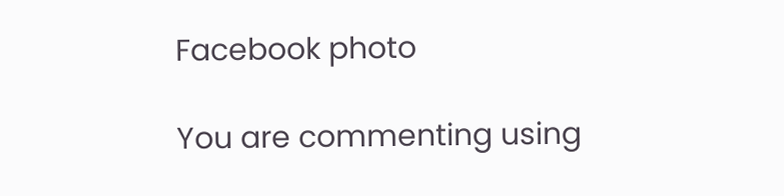Facebook photo

You are commenting using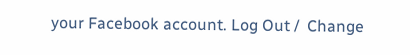your Facebook account. Log Out /  Change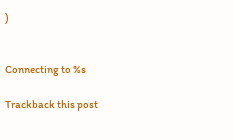)


Connecting to %s

Trackback this post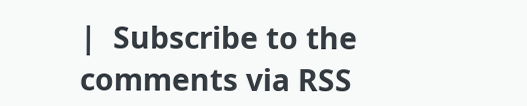|  Subscribe to the comments via RSS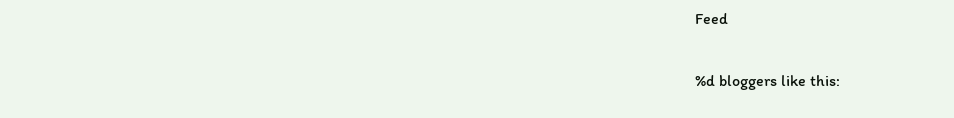Feed


%d bloggers like this: